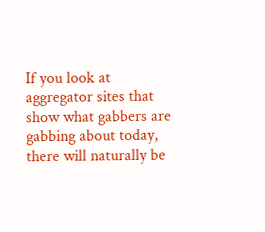If you look at aggregator sites that show what gabbers are gabbing about today, there will naturally be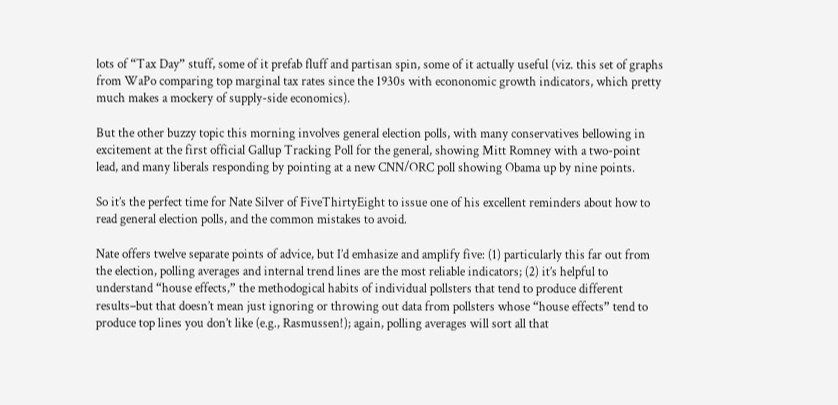lots of “Tax Day” stuff, some of it prefab fluff and partisan spin, some of it actually useful (viz. this set of graphs from WaPo comparing top marginal tax rates since the 1930s with econonomic growth indicators, which pretty much makes a mockery of supply-side economics).

But the other buzzy topic this morning involves general election polls, with many conservatives bellowing in excitement at the first official Gallup Tracking Poll for the general, showing Mitt Romney with a two-point lead, and many liberals responding by pointing at a new CNN/ORC poll showing Obama up by nine points.

So it’s the perfect time for Nate Silver of FiveThirtyEight to issue one of his excellent reminders about how to read general election polls, and the common mistakes to avoid.

Nate offers twelve separate points of advice, but I’d emhasize and amplify five: (1) particularly this far out from the election, polling averages and internal trend lines are the most reliable indicators; (2) it’s helpful to understand “house effects,” the methodogical habits of individual pollsters that tend to produce different results–but that doesn’t mean just ignoring or throwing out data from pollsters whose “house effects” tend to produce top lines you don’t like (e.g., Rasmussen!); again, polling averages will sort all that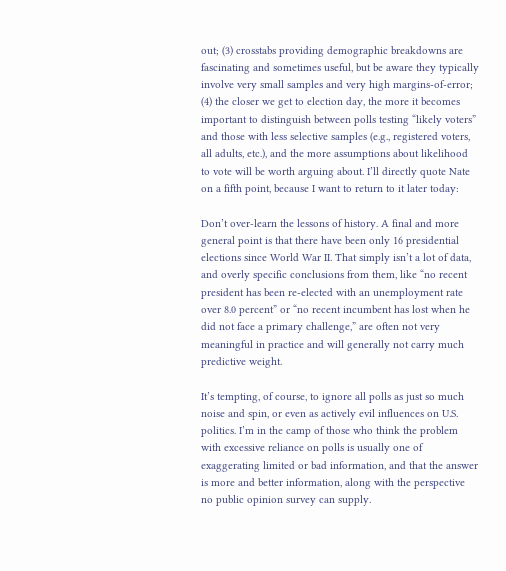out; (3) crosstabs providing demographic breakdowns are fascinating and sometimes useful, but be aware they typically involve very small samples and very high margins-of-error; (4) the closer we get to election day, the more it becomes important to distinguish between polls testing “likely voters” and those with less selective samples (e.g., registered voters, all adults, etc.), and the more assumptions about likelihood to vote will be worth arguing about. I’ll directly quote Nate on a fifth point, because I want to return to it later today:

Don’t over-learn the lessons of history. A final and more general point is that there have been only 16 presidential elections since World War II. That simply isn’t a lot of data, and overly specific conclusions from them, like “no recent president has been re-elected with an unemployment rate over 8.0 percent” or “no recent incumbent has lost when he did not face a primary challenge,” are often not very meaningful in practice and will generally not carry much predictive weight.

It’s tempting, of course, to ignore all polls as just so much noise and spin, or even as actively evil influences on U.S. politics. I’m in the camp of those who think the problem with excessive reliance on polls is usually one of exaggerating limited or bad information, and that the answer is more and better information, along with the perspective no public opinion survey can supply.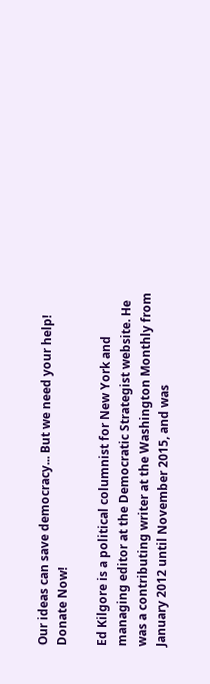Our ideas can save democracy... But we need your help! Donate Now!

Ed Kilgore is a political columnist for New York and managing editor at the Democratic Strategist website. He was a contributing writer at the Washington Monthly from January 2012 until November 2015, and was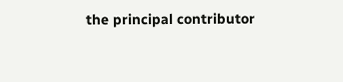the principal contributor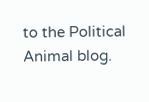to the Political Animal blog.